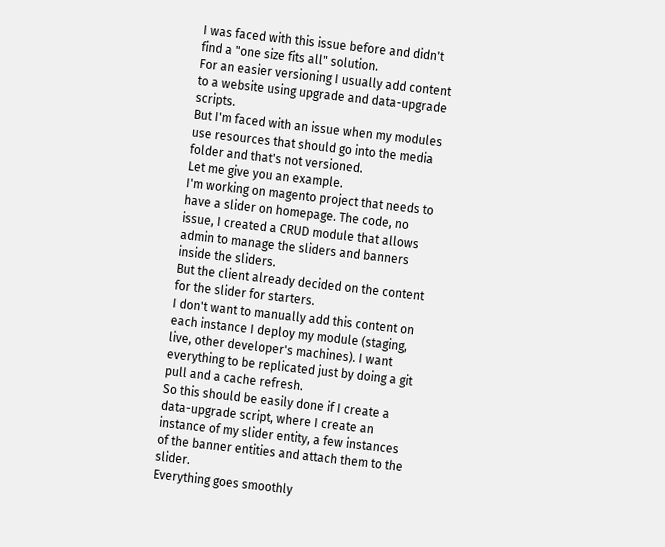I was faced with this issue before and didn't find a "one size fits all" solution.
For an easier versioning I usually add content to a website using upgrade and data-upgrade scripts.
But I'm faced with an issue when my modules use resources that should go into the media folder and that's not versioned.
Let me give you an example.
I'm working on magento project that needs to have a slider on homepage. The code, no issue, I created a CRUD module that allows admin to manage the sliders and banners inside the sliders.
But the client already decided on the content for the slider for starters.
I don't want to manually add this content on each instance I deploy my module (staging, live, other developer's machines). I want everything to be replicated just by doing a git pull and a cache refresh.
So this should be easily done if I create a data-upgrade script, where I create an instance of my slider entity, a few instances of the banner entities and attach them to the slider.
Everything goes smoothly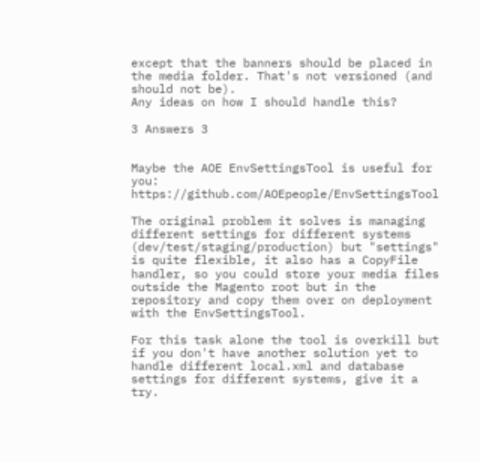except that the banners should be placed in the media folder. That's not versioned (and should not be).
Any ideas on how I should handle this?

3 Answers 3


Maybe the AOE EnvSettingsTool is useful for you: https://github.com/AOEpeople/EnvSettingsTool

The original problem it solves is managing different settings for different systems (dev/test/staging/production) but "settings" is quite flexible, it also has a CopyFile handler, so you could store your media files outside the Magento root but in the repository and copy them over on deployment with the EnvSettingsTool.

For this task alone the tool is overkill but if you don't have another solution yet to handle different local.xml and database settings for different systems, give it a try.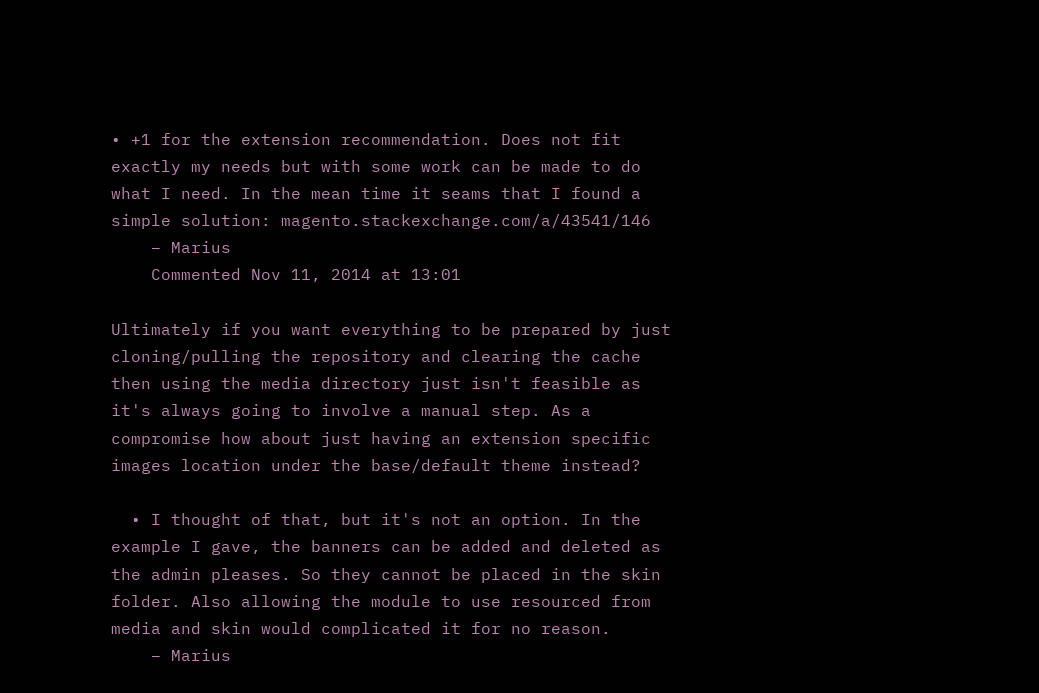• +1 for the extension recommendation. Does not fit exactly my needs but with some work can be made to do what I need. In the mean time it seams that I found a simple solution: magento.stackexchange.com/a/43541/146
    – Marius
    Commented Nov 11, 2014 at 13:01

Ultimately if you want everything to be prepared by just cloning/pulling the repository and clearing the cache then using the media directory just isn't feasible as it's always going to involve a manual step. As a compromise how about just having an extension specific images location under the base/default theme instead?

  • I thought of that, but it's not an option. In the example I gave, the banners can be added and deleted as the admin pleases. So they cannot be placed in the skin folder. Also allowing the module to use resourced from media and skin would complicated it for no reason.
    – Marius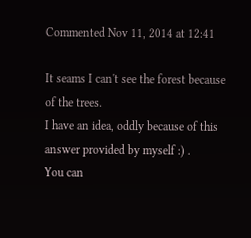Commented Nov 11, 2014 at 12:41

It seams I can't see the forest because of the trees.
I have an idea, oddly because of this answer provided by myself :) .
You can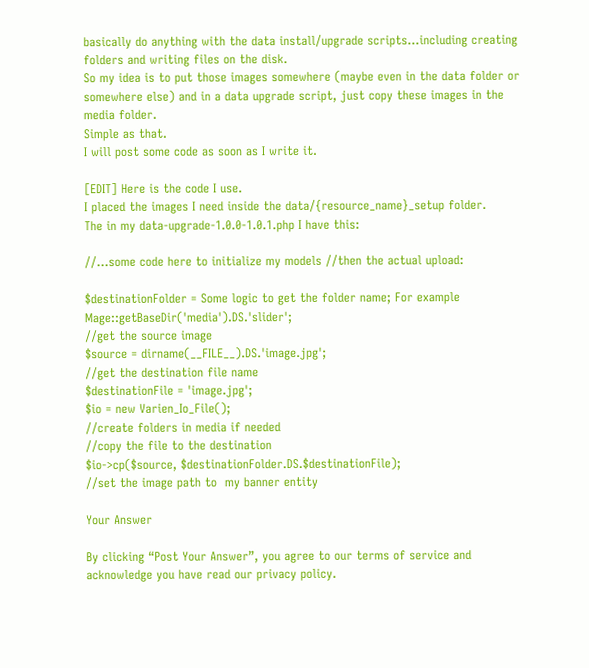basically do anything with the data install/upgrade scripts...including creating folders and writing files on the disk.
So my idea is to put those images somewhere (maybe even in the data folder or somewhere else) and in a data upgrade script, just copy these images in the media folder.
Simple as that.
I will post some code as soon as I write it.

[EDIT] Here is the code I use.
I placed the images I need inside the data/{resource_name}_setup folder.
The in my data-upgrade-1.0.0-1.0.1.php I have this:

//...some code here to initialize my models //then the actual upload:

$destinationFolder = Some logic to get the folder name; For example Mage::getBaseDir('media').DS.'slider';
//get the source image
$source = dirname(__FILE__).DS.'image.jpg';
//get the destination file name
$destinationFile = 'image.jpg';
$io = new Varien_Io_File();
//create folders in media if needed
//copy the file to the destination
$io->cp($source, $destinationFolder.DS.$destinationFile);
//set the image path to  my banner entity

Your Answer

By clicking “Post Your Answer”, you agree to our terms of service and acknowledge you have read our privacy policy.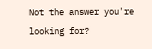Not the answer you're looking for?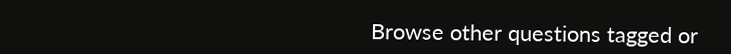Browse other questions tagged or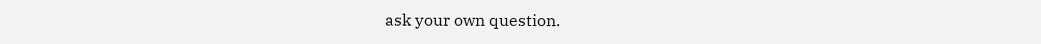ask your own question.